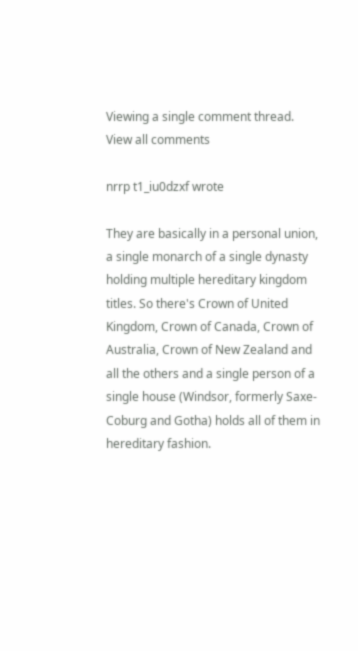Viewing a single comment thread. View all comments

nrrp t1_iu0dzxf wrote

They are basically in a personal union, a single monarch of a single dynasty holding multiple hereditary kingdom titles. So there's Crown of United Kingdom, Crown of Canada, Crown of Australia, Crown of New Zealand and all the others and a single person of a single house (Windsor, formerly Saxe-Coburg and Gotha) holds all of them in hereditary fashion.